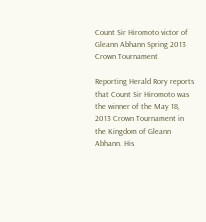Count Sir Hiromoto victor of Gleann Abhann Spring 2013 Crown Tournament

Reporting Herald Rory reports that Count Sir Hiromoto was the winner of the May 18, 2013 Crown Tournament in the Kingdom of Gleann Abhann. His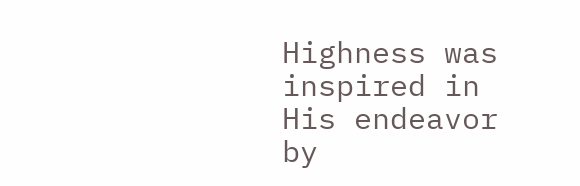Highness was inspired in His endeavor by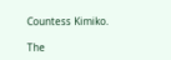Countess Kimiko.

The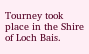Tourney took place in the Shire of Loch Bais.